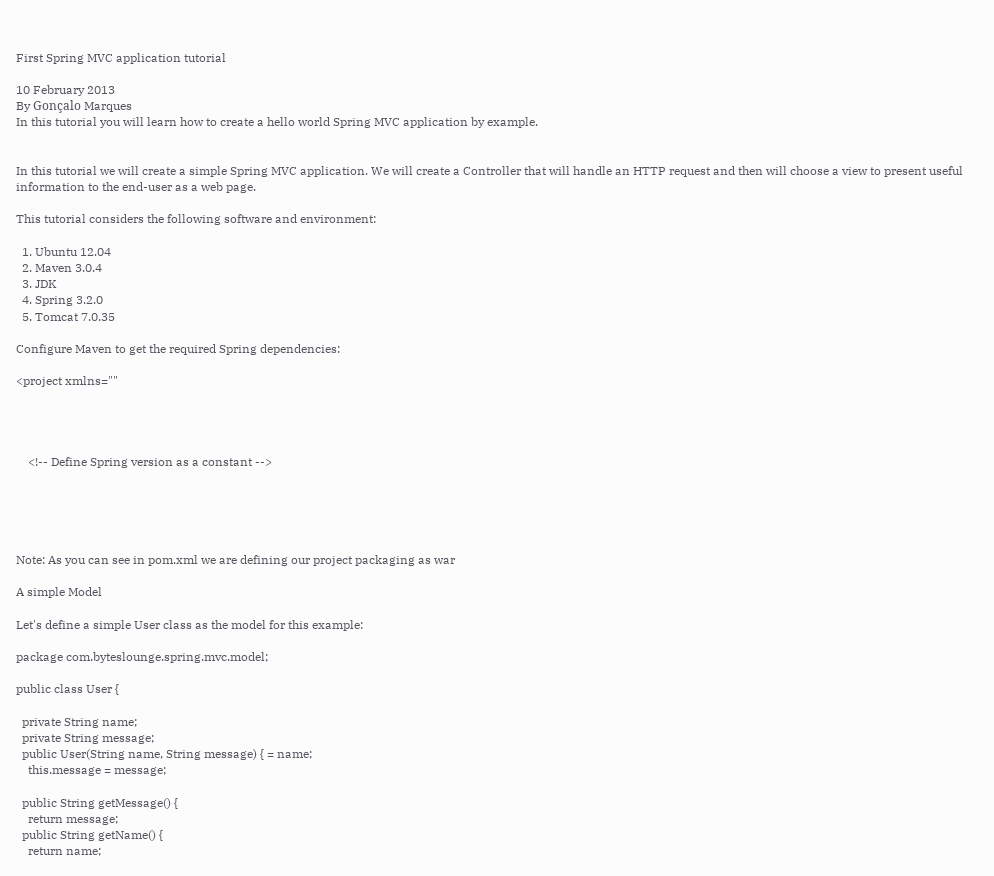First Spring MVC application tutorial

10 February 2013
By Gonçalo Marques
In this tutorial you will learn how to create a hello world Spring MVC application by example.


In this tutorial we will create a simple Spring MVC application. We will create a Controller that will handle an HTTP request and then will choose a view to present useful information to the end-user as a web page.

This tutorial considers the following software and environment:

  1. Ubuntu 12.04
  2. Maven 3.0.4
  3. JDK
  4. Spring 3.2.0
  5. Tomcat 7.0.35

Configure Maven to get the required Spring dependencies:

<project xmlns=""




    <!-- Define Spring version as a constant -->





Note: As you can see in pom.xml we are defining our project packaging as war

A simple Model

Let's define a simple User class as the model for this example:

package com.byteslounge.spring.mvc.model;

public class User {

  private String name;
  private String message;
  public User(String name, String message) { = name;
    this.message = message;

  public String getMessage() {
    return message;
  public String getName() {
    return name;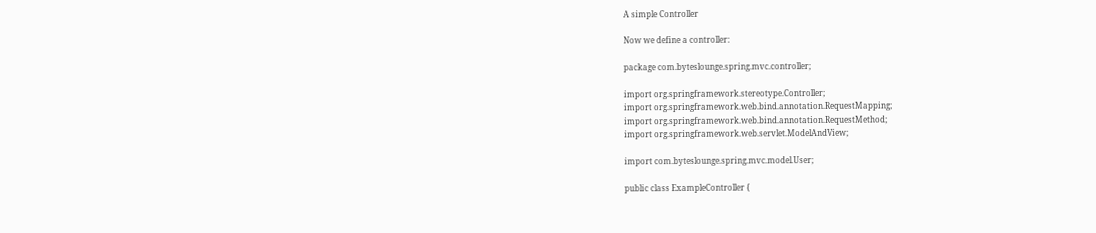A simple Controller

Now we define a controller:

package com.byteslounge.spring.mvc.controller;

import org.springframework.stereotype.Controller;
import org.springframework.web.bind.annotation.RequestMapping;
import org.springframework.web.bind.annotation.RequestMethod;
import org.springframework.web.servlet.ModelAndView;

import com.byteslounge.spring.mvc.model.User;

public class ExampleController {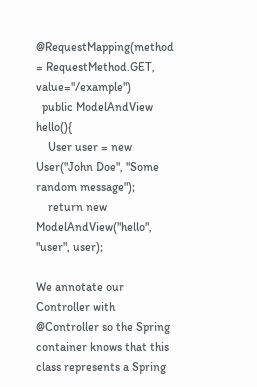@RequestMapping(method = RequestMethod.GET, value="/example")
  public ModelAndView hello(){
    User user = new User("John Doe", "Some random message");
    return new ModelAndView("hello", "user", user);

We annotate our Controller with @Controller so the Spring container knows that this class represents a Spring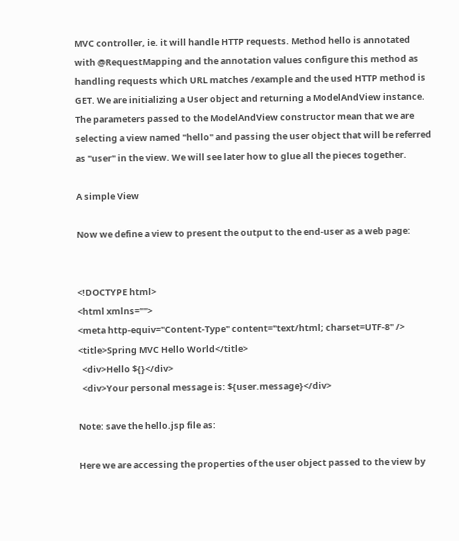MVC controller, ie. it will handle HTTP requests. Method hello is annotated with @RequestMapping and the annotation values configure this method as handling requests which URL matches /example and the used HTTP method is GET. We are initializing a User object and returning a ModelAndView instance. The parameters passed to the ModelAndView constructor mean that we are selecting a view named "hello" and passing the user object that will be referred as "user" in the view. We will see later how to glue all the pieces together.

A simple View

Now we define a view to present the output to the end-user as a web page:


<!DOCTYPE html>
<html xmlns="">
<meta http-equiv="Content-Type" content="text/html; charset=UTF-8" />
<title>Spring MVC Hello World</title>
  <div>Hello ${}</div>
  <div>Your personal message is: ${user.message}</div>

Note: save the hello.jsp file as:

Here we are accessing the properties of the user object passed to the view by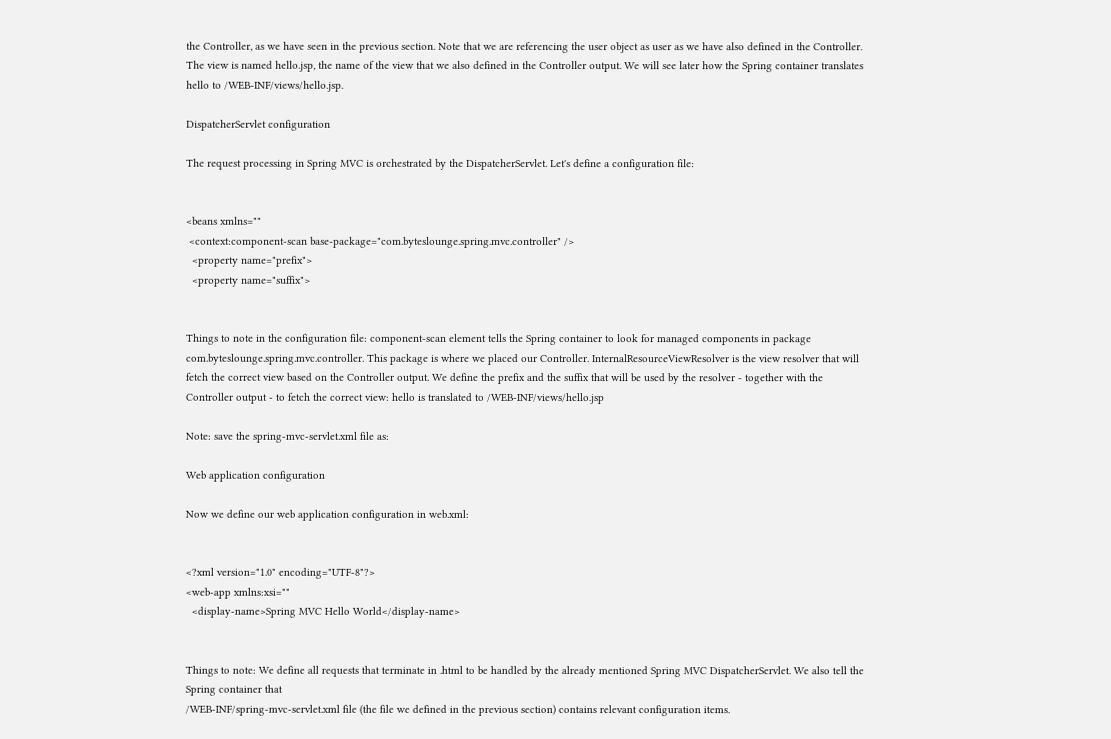the Controller, as we have seen in the previous section. Note that we are referencing the user object as user as we have also defined in the Controller. The view is named hello.jsp, the name of the view that we also defined in the Controller output. We will see later how the Spring container translates hello to /WEB-INF/views/hello.jsp.

DispatcherServlet configuration

The request processing in Spring MVC is orchestrated by the DispatcherServlet. Let's define a configuration file:


<beans xmlns=""
 <context:component-scan base-package="com.byteslounge.spring.mvc.controller" />
  <property name="prefix">
  <property name="suffix">


Things to note in the configuration file: component-scan element tells the Spring container to look for managed components in package com.byteslounge.spring.mvc.controller. This package is where we placed our Controller. InternalResourceViewResolver is the view resolver that will fetch the correct view based on the Controller output. We define the prefix and the suffix that will be used by the resolver - together with the Controller output - to fetch the correct view: hello is translated to /WEB-INF/views/hello.jsp

Note: save the spring-mvc-servlet.xml file as:

Web application configuration

Now we define our web application configuration in web.xml:


<?xml version="1.0" encoding="UTF-8"?>
<web-app xmlns:xsi=""
  <display-name>Spring MVC Hello World</display-name>


Things to note: We define all requests that terminate in .html to be handled by the already mentioned Spring MVC DispatcherServlet. We also tell the Spring container that
/WEB-INF/spring-mvc-servlet.xml file (the file we defined in the previous section) contains relevant configuration items.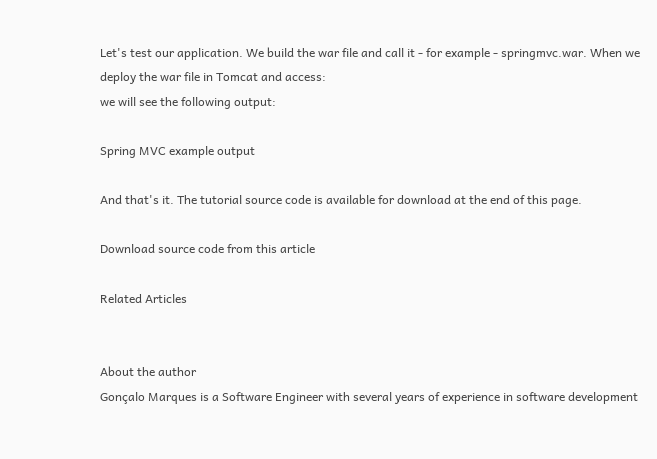Let's test our application. We build the war file and call it - for example - springmvc.war. When we deploy the war file in Tomcat and access:
we will see the following output:

Spring MVC example output

And that's it. The tutorial source code is available for download at the end of this page.

Download source code from this article

Related Articles


About the author
Gonçalo Marques is a Software Engineer with several years of experience in software development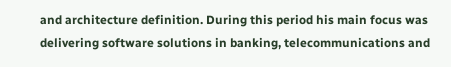and architecture definition. During this period his main focus was delivering software solutions in banking, telecommunications and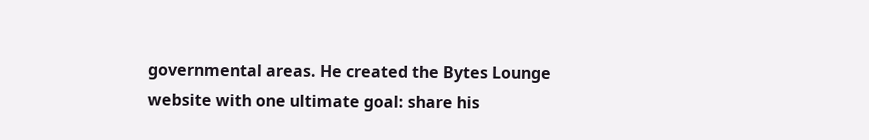governmental areas. He created the Bytes Lounge website with one ultimate goal: share his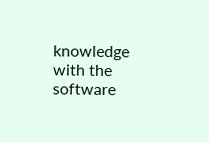knowledge with the software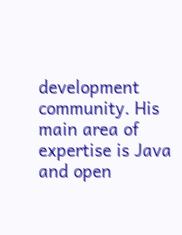development community. His main area of expertise is Java and open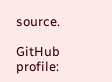source.

GitHub profile: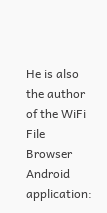He is also the author of the WiFi File Browser Android application: